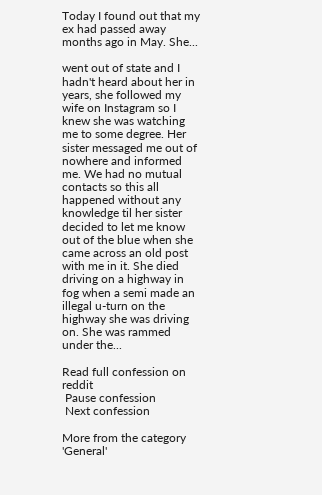Today I found out that my ex had passed away months ago in May. She...

went out of state and I hadn't heard about her in years, she followed my wife on Instagram so I knew she was watching me to some degree. Her sister messaged me out of nowhere and informed me. We had no mutual contacts so this all happened without any knowledge til her sister decided to let me know out of the blue when she came across an old post with me in it. She died driving on a highway in fog when a semi made an illegal u-turn on the highway she was driving on. She was rammed under the...

Read full confession on reddit
 Pause confession
 Next confession

More from the category 'General'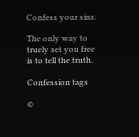Confess your sins.

The only way to truely set you free is to tell the truth.

Confession tags

©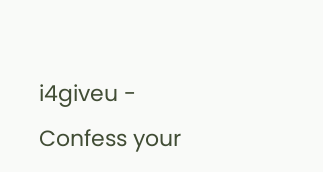i4giveu - Confess your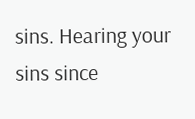sins. Hearing your sins since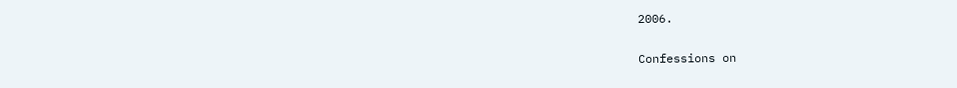2006.

Confessions on